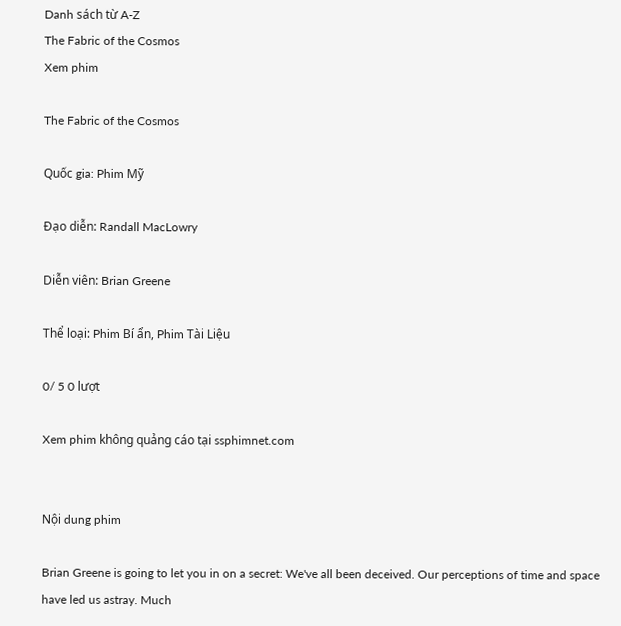Danh sách từ A-Z
The Fabric of the Cosmos
Xem phim

The Fabric of the Cosmos

Quốc gia: Phim Mỹ

Đạo diễn: Randall MacLowry

Diễn viên: Brian Greene

Thể loại: Phim Bí ẩn, Phim Tài Liệu

0/ 5 0 lượt

Xem phim không quảng cáo tại ssphimnet.com


Nội dung phim

Brian Greene is going to let you in on a secret: We've all been deceived. Our perceptions of time and space have led us astray. Much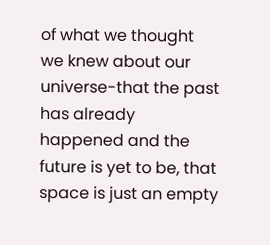of what we thought we knew about our universe-that the past has already happened and the future is yet to be, that space is just an empty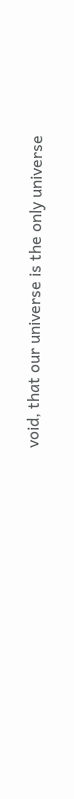void, that our universe is the only universe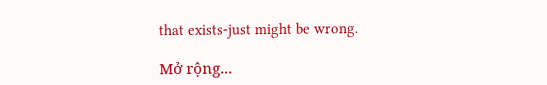that exists-just might be wrong.

Mở rộng...